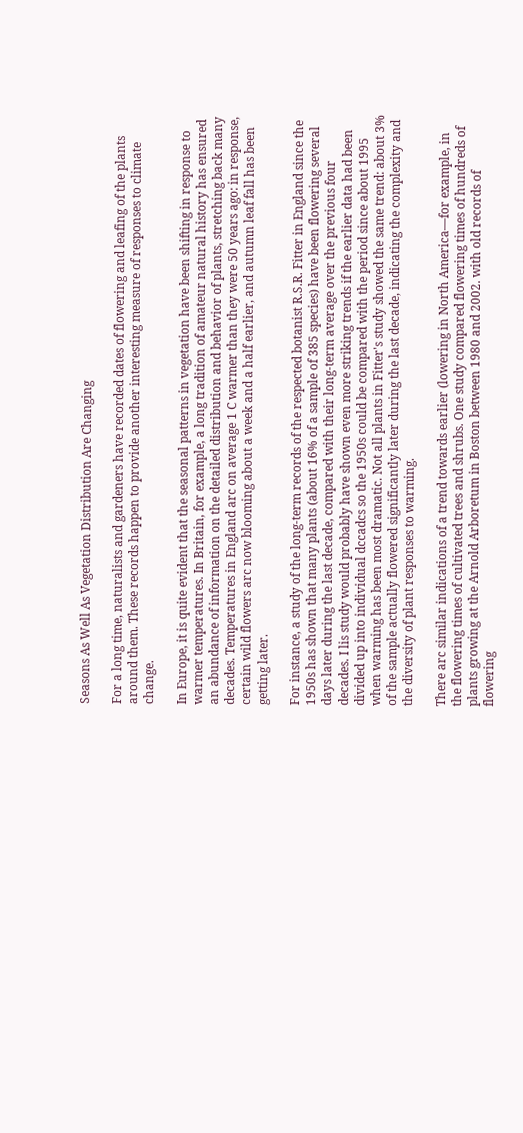Seasons As Well As Vegetation Distribution Are Changing

For a long time, naturalists and gardeners have recorded dates of flowering and leafing of the plants around them. These records happen to provide another interesting measure of responses to climate change.

In Europe, it is quite evident that the seasonal patterns in vegetation have been shifting in response to warmer temperatures. In Britain, for example, a long tradition of amateur natural history has ensured an abundance of information on the detailed distribution and behavior of plants, stretching back many decades. Temperatures in England arc on average 1 C warmer than they were 50 years ago: in response, certain wild flowers arc now blooming about a week and a half earlier, and autumn leaf fall has been getting later.

For instance, a study of the long-term records of the respected botanist R.S.R. Fitter in England since the 1950s has shown that many plants (about 16% of a sample of 385 species) have been flowering several days later during the last decade, compared with their long-term average over the previous four decades. I lis study would probably have shown even more striking trends if the earlier data had been divided up into individual dccadcs so the 1950s could be compared with the period since about 1995 when warming has been most dramatic. Not all plants in Fitter's study showed the same trend: about 3% of the sample actually flowered significantly later during the last decade, indicating the complexity and the diversity of plant responses to warming.

There arc similar indications of a trend towards earlier (lowering in North America—for example, in the flowering times of cultivated trees and shrubs. One study compared flowering times of hundreds of plants growing at the Arnold Arboretum in Boston between 1980 and 2002. with old records of flowering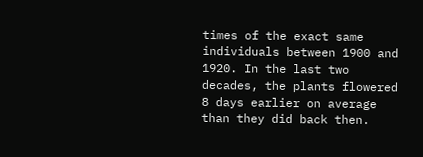times of the exact same individuals between 1900 and 1920. In the last two decades, the plants flowered 8 days earlier on average than they did back then.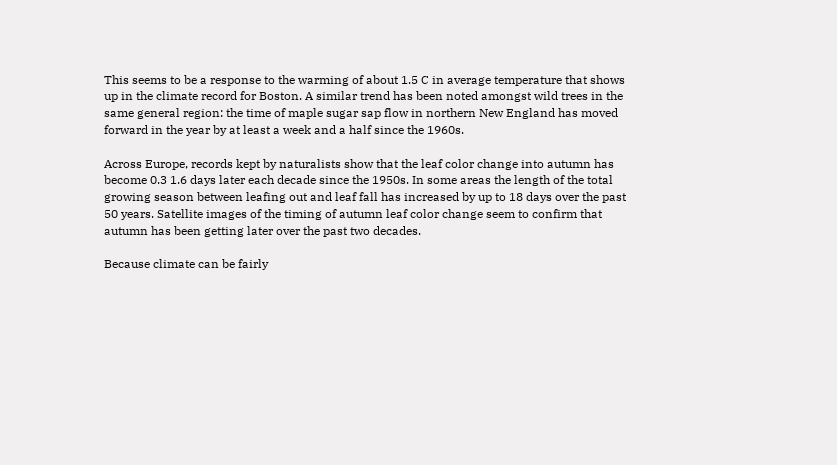This seems to be a response to the warming of about 1.5 C in average temperature that shows up in the climate record for Boston. A similar trend has been noted amongst wild trees in the same general region: the time of maple sugar sap flow in northern New England has moved forward in the year by at least a week and a half since the 1960s.

Across Europe, records kept by naturalists show that the leaf color change into autumn has become 0.3 1.6 days later each decade since the 1950s. In some areas the length of the total growing season between leafing out and leaf fall has increased by up to 18 days over the past 50 years. Satellite images of the timing of autumn leaf color change seem to confirm that autumn has been getting later over the past two decades.

Because climate can be fairly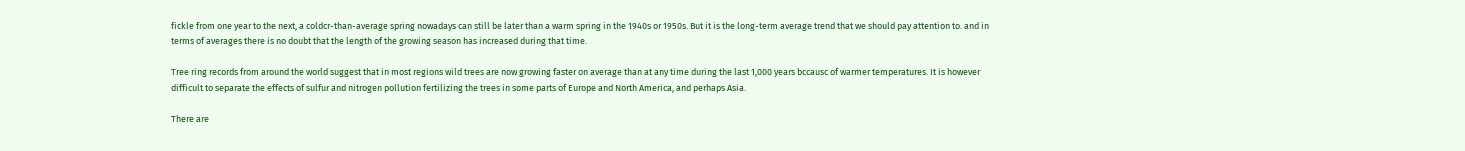fickle from one year to the next, a coldcr-than-average spring nowadays can still be later than a warm spring in the 1940s or 1950s. But it is the long-term average trend that we should pay attention to. and in terms of averages there is no doubt that the length of the growing season has increased during that time.

Tree ring records from around the world suggest that in most regions wild trees are now growing faster on average than at any time during the last 1,000 years bccausc of warmer temperatures. It is however difficult to separate the effects of sulfur and nitrogen pollution fertilizing the trees in some parts of Europe and North America, and perhaps Asia.

There are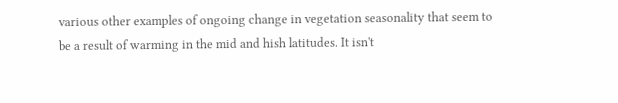various other examples of ongoing change in vegetation seasonality that seem to be a result of warming in the mid and hish latitudes. It isn't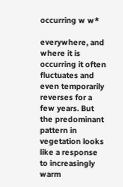occurring w w*

everywhere, and where it is occurring it often fluctuates and even temporarily reverses for a few years. But the predominant pattern in vegetation looks like a response to increasingly warm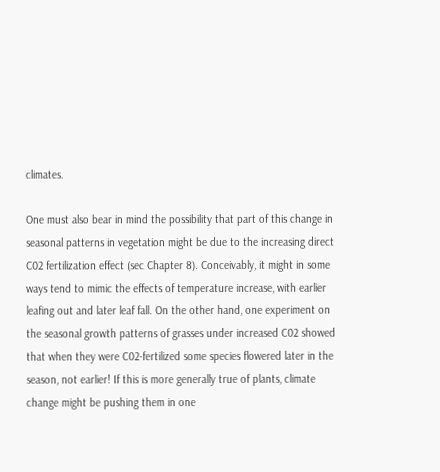climates.

One must also bear in mind the possibility that part of this change in seasonal patterns in vegetation might be due to the increasing direct C02 fertilization effect (sec Chapter 8). Conceivably, it might in some ways tend to mimic the effects of temperature increase, with earlier leafing out and later leaf fall. On the other hand, one experiment on the seasonal growth patterns of grasses under increased C02 showed that when they were C02-fertilized some species flowered later in the season, not earlier! If this is more generally true of plants, climate change might be pushing them in one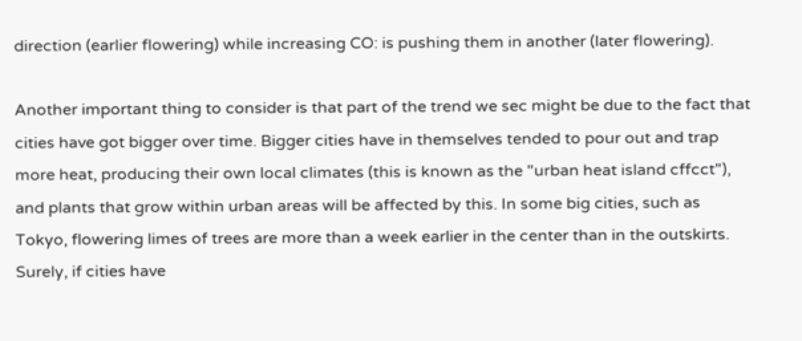direction (earlier flowering) while increasing CO: is pushing them in another (later flowering).

Another important thing to consider is that part of the trend we sec might be due to the fact that cities have got bigger over time. Bigger cities have in themselves tended to pour out and trap more heat, producing their own local climates (this is known as the "urban heat island cffcct"), and plants that grow within urban areas will be affected by this. In some big cities, such as Tokyo, flowering limes of trees are more than a week earlier in the center than in the outskirts. Surely, if cities have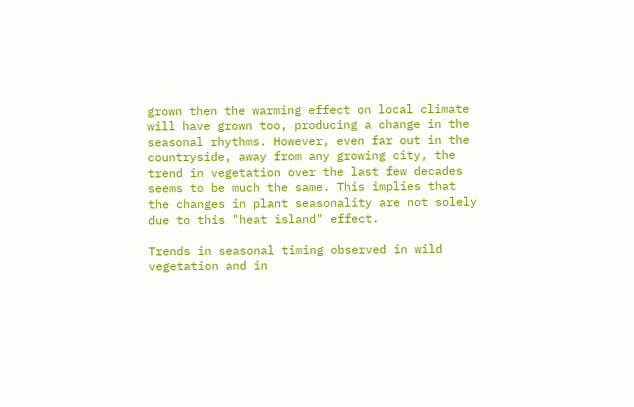grown then the warming effect on local climate will have grown too, producing a change in the seasonal rhythms. However, even far out in the countryside, away from any growing city, the trend in vegetation over the last few decades seems to be much the same. This implies that the changes in plant seasonality are not solely due to this "heat island" effect.

Trends in seasonal timing observed in wild vegetation and in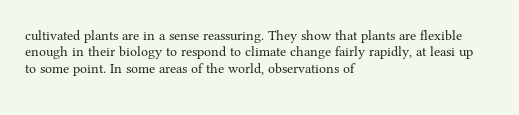cultivated plants are in a sense reassuring. They show that plants are flexible enough in their biology to respond to climate change fairly rapidly, at leasi up to some point. In some areas of the world, observations of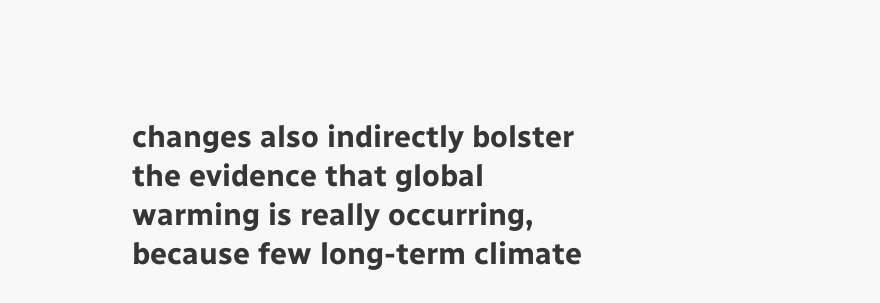changes also indirectly bolster the evidence that global warming is really occurring, because few long-term climate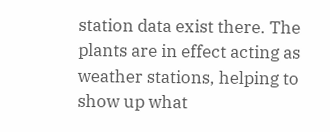station data exist there. The plants are in effect acting as weather stations, helping to show up what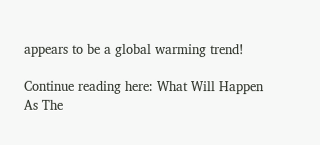appears to be a global warming trend!

Continue reading here: What Will Happen As The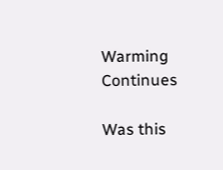Warming Continues

Was this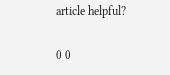article helpful?

0 0